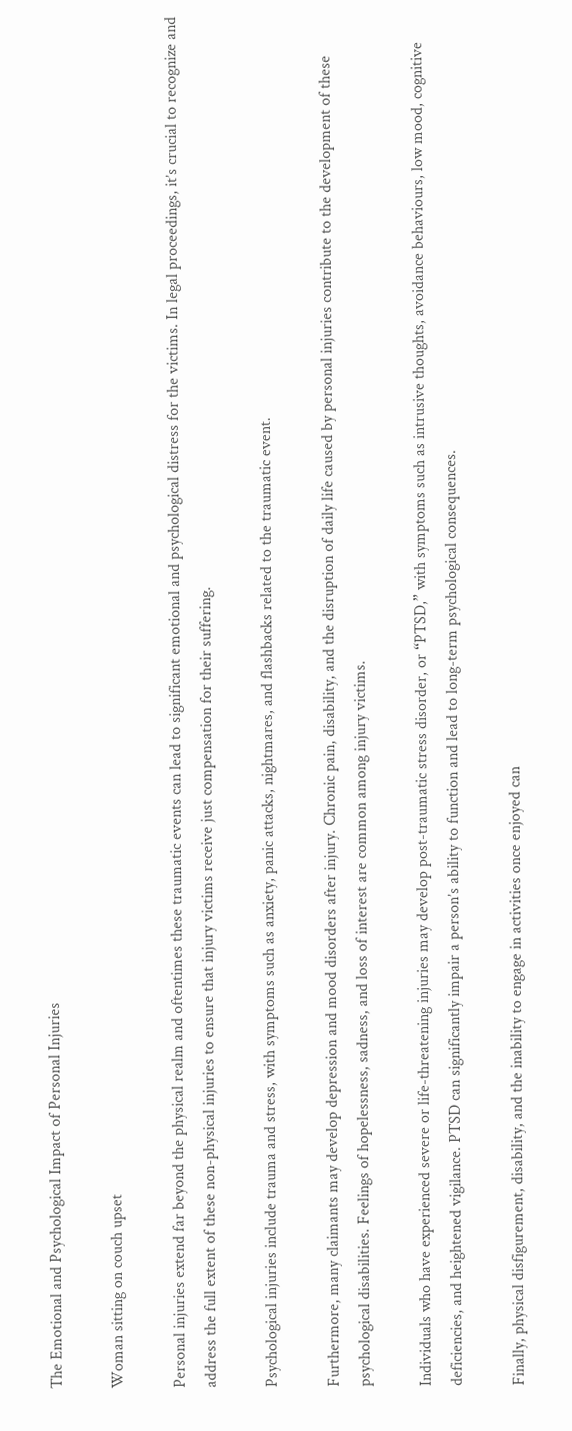The Emotional and Psychological Impact of Personal Injuries

Woman sitting on couch upset

Personal injuries extend far beyond the physical realm and oftentimes these traumatic events can lead to significant emotional and psychological distress for the victims. In legal proceedings, it’s crucial to recognize and address the full extent of these non-physical injuries to ensure that injury victims receive just compensation for their suffering.

Psychological injuries include trauma and stress, with symptoms such as anxiety, panic attacks, nightmares, and flashbacks related to the traumatic event.

Furthermore, many claimants may develop depression and mood disorders after injury. Chronic pain, disability, and the disruption of daily life caused by personal injuries contribute to the development of these psychological disabilities. Feelings of hopelessness, sadness, and loss of interest are common among injury victims.

Individuals who have experienced severe or life-threatening injuries may develop post-traumatic stress disorder, or “PTSD,” with symptoms such as intrusive thoughts, avoidance behaviours, low mood, cognitive deficiencies, and heightened vigilance. PTSD can significantly impair a person’s ability to function and lead to long-term psychological consequences.

Finally, physical disfigurement, disability, and the inability to engage in activities once enjoyed can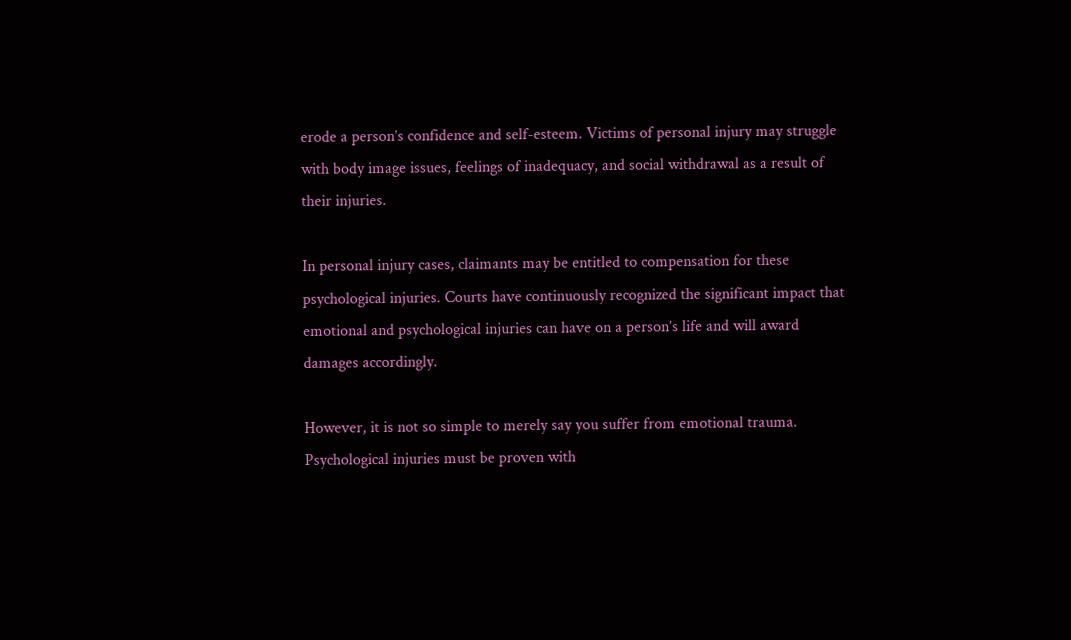erode a person’s confidence and self-esteem. Victims of personal injury may struggle with body image issues, feelings of inadequacy, and social withdrawal as a result of their injuries.

In personal injury cases, claimants may be entitled to compensation for these psychological injuries. Courts have continuously recognized the significant impact that emotional and psychological injuries can have on a person’s life and will award damages accordingly.

However, it is not so simple to merely say you suffer from emotional trauma. Psychological injuries must be proven with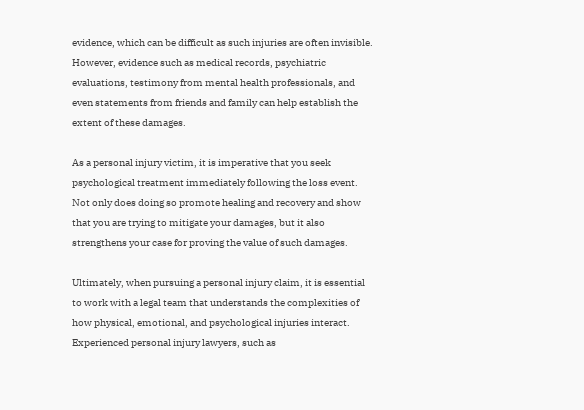evidence, which can be difficult as such injuries are often invisible. However, evidence such as medical records, psychiatric evaluations, testimony from mental health professionals, and even statements from friends and family can help establish the extent of these damages.

As a personal injury victim, it is imperative that you seek psychological treatment immediately following the loss event. Not only does doing so promote healing and recovery and show that you are trying to mitigate your damages, but it also strengthens your case for proving the value of such damages.

Ultimately, when pursuing a personal injury claim, it is essential to work with a legal team that understands the complexities of how physical, emotional, and psychological injuries interact. Experienced personal injury lawyers, such as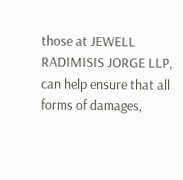those at JEWELL RADIMISIS JORGE LLP, can help ensure that all forms of damages,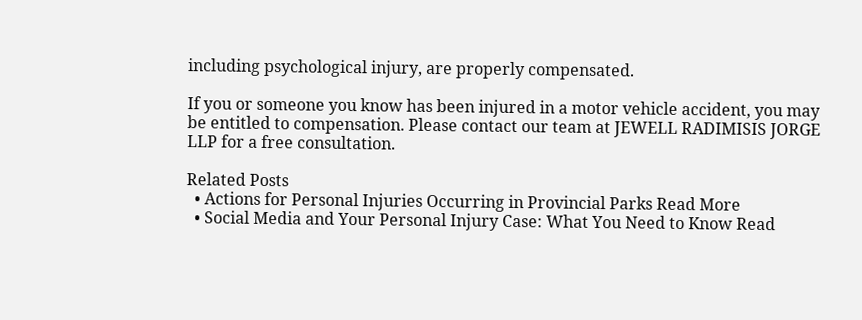including psychological injury, are properly compensated.

If you or someone you know has been injured in a motor vehicle accident, you may be entitled to compensation. Please contact our team at JEWELL RADIMISIS JORGE LLP for a free consultation.

Related Posts
  • Actions for Personal Injuries Occurring in Provincial Parks Read More
  • Social Media and Your Personal Injury Case: What You Need to Know Read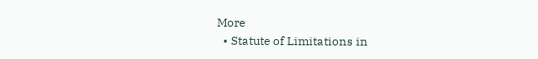More
  • Statute of Limitations in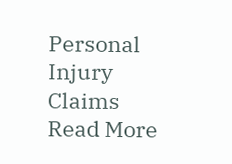Personal Injury Claims Read More